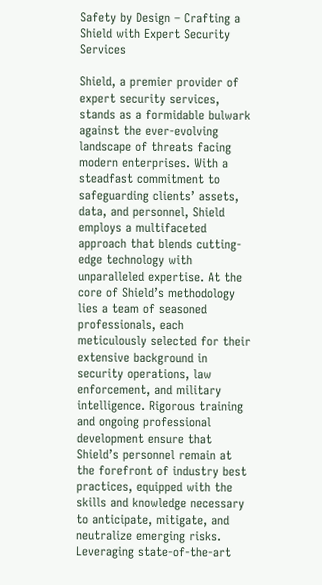Safety by Design – Crafting a Shield with Expert Security Services

Shield, a premier provider of expert security services, stands as a formidable bulwark against the ever-evolving landscape of threats facing modern enterprises. With a steadfast commitment to safeguarding clients’ assets, data, and personnel, Shield employs a multifaceted approach that blends cutting-edge technology with unparalleled expertise. At the core of Shield’s methodology lies a team of seasoned professionals, each meticulously selected for their extensive background in security operations, law enforcement, and military intelligence. Rigorous training and ongoing professional development ensure that Shield’s personnel remain at the forefront of industry best practices, equipped with the skills and knowledge necessary to anticipate, mitigate, and neutralize emerging risks. Leveraging state-of-the-art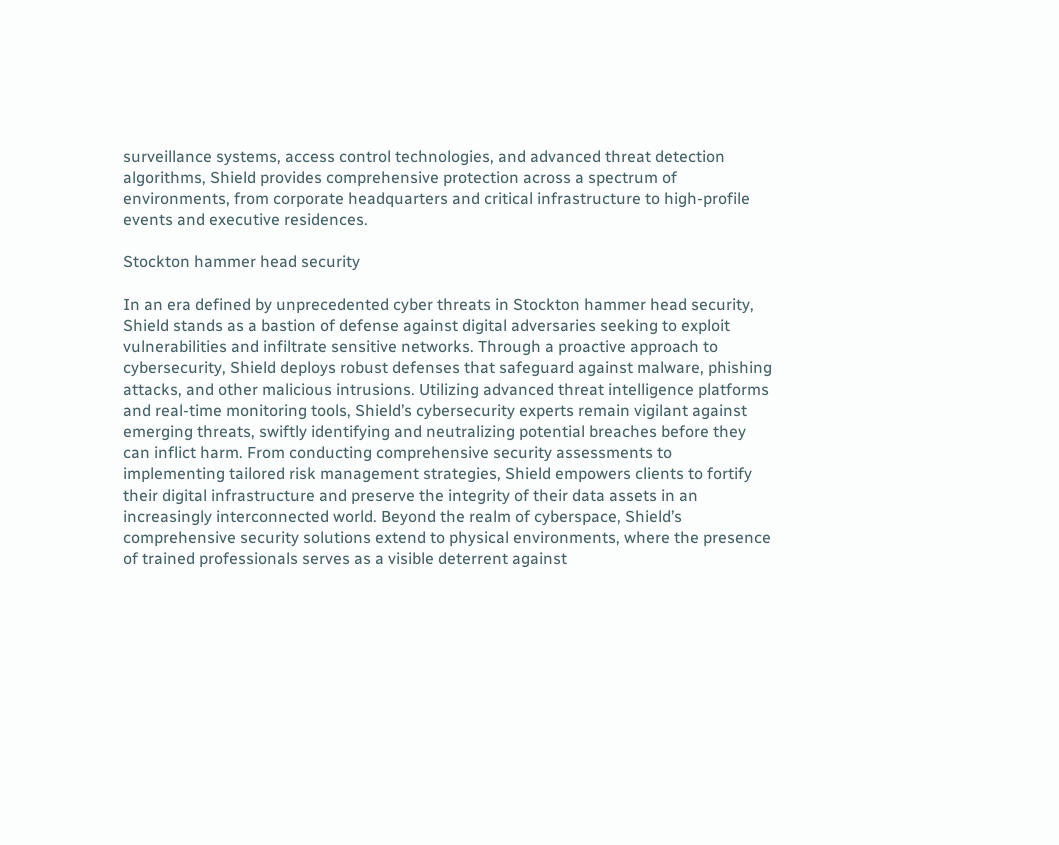surveillance systems, access control technologies, and advanced threat detection algorithms, Shield provides comprehensive protection across a spectrum of environments, from corporate headquarters and critical infrastructure to high-profile events and executive residences.

Stockton hammer head security

In an era defined by unprecedented cyber threats in Stockton hammer head security, Shield stands as a bastion of defense against digital adversaries seeking to exploit vulnerabilities and infiltrate sensitive networks. Through a proactive approach to cybersecurity, Shield deploys robust defenses that safeguard against malware, phishing attacks, and other malicious intrusions. Utilizing advanced threat intelligence platforms and real-time monitoring tools, Shield’s cybersecurity experts remain vigilant against emerging threats, swiftly identifying and neutralizing potential breaches before they can inflict harm. From conducting comprehensive security assessments to implementing tailored risk management strategies, Shield empowers clients to fortify their digital infrastructure and preserve the integrity of their data assets in an increasingly interconnected world. Beyond the realm of cyberspace, Shield’s comprehensive security solutions extend to physical environments, where the presence of trained professionals serves as a visible deterrent against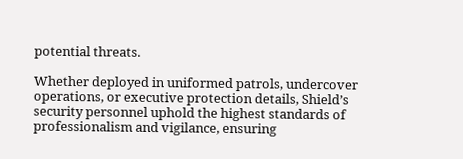potential threats.

Whether deployed in uniformed patrols, undercover operations, or executive protection details, Shield’s security personnel uphold the highest standards of professionalism and vigilance, ensuring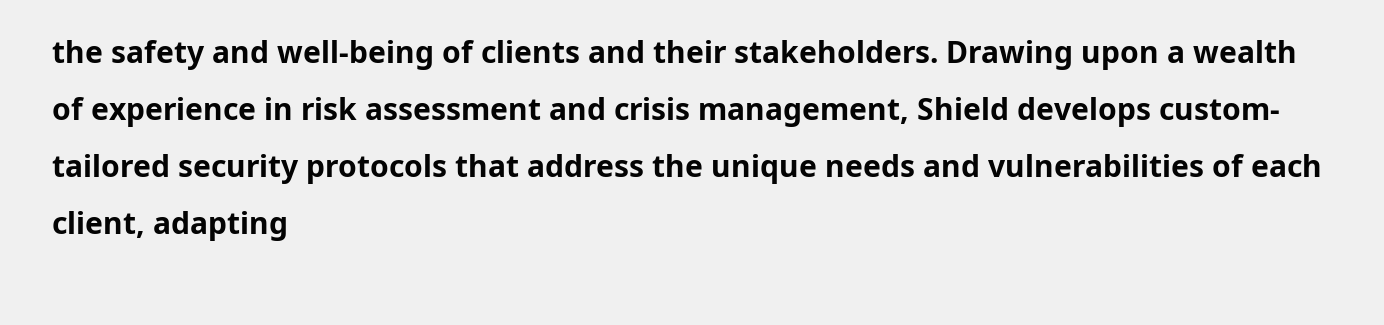the safety and well-being of clients and their stakeholders. Drawing upon a wealth of experience in risk assessment and crisis management, Shield develops custom-tailored security protocols that address the unique needs and vulnerabilities of each client, adapting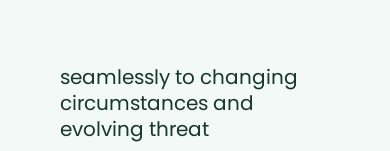seamlessly to changing circumstances and evolving threat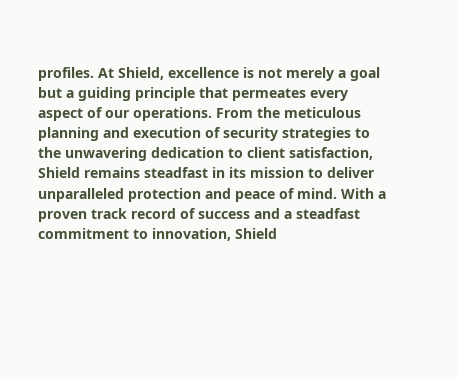profiles. At Shield, excellence is not merely a goal but a guiding principle that permeates every aspect of our operations. From the meticulous planning and execution of security strategies to the unwavering dedication to client satisfaction, Shield remains steadfast in its mission to deliver unparalleled protection and peace of mind. With a proven track record of success and a steadfast commitment to innovation, Shield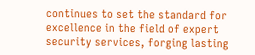continues to set the standard for excellence in the field of expert security services, forging lasting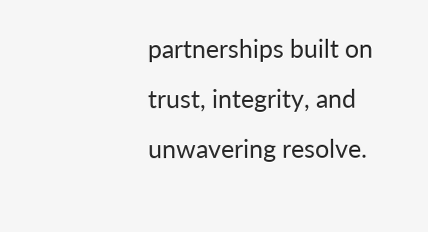partnerships built on trust, integrity, and unwavering resolve.